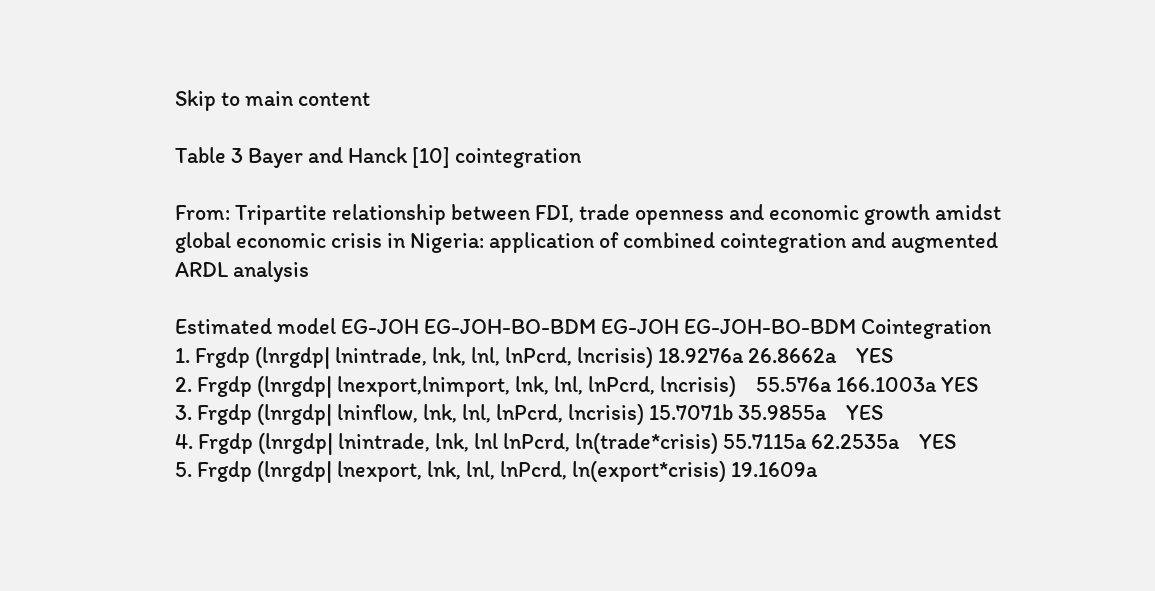Skip to main content

Table 3 Bayer and Hanck [10] cointegration

From: Tripartite relationship between FDI, trade openness and economic growth amidst global economic crisis in Nigeria: application of combined cointegration and augmented ARDL analysis

Estimated model EG-JOH EG-JOH-BO-BDM EG-JOH EG-JOH-BO-BDM Cointegration
1. Frgdp (lnrgdp| lnintrade, lnk, lnl, lnPcrd, lncrisis) 18.9276a 26.8662a    YES
2. Frgdp (lnrgdp| lnexport,lnimport, lnk, lnl, lnPcrd, lncrisis)    55.576a 166.1003a YES
3. Frgdp (lnrgdp| lninflow, lnk, lnl, lnPcrd, lncrisis) 15.7071b 35.9855a    YES
4. Frgdp (lnrgdp| lnintrade, lnk, lnl lnPcrd, ln(trade*crisis) 55.7115a 62.2535a    YES
5. Frgdp (lnrgdp| lnexport, lnk, lnl, lnPcrd, ln(export*crisis) 19.1609a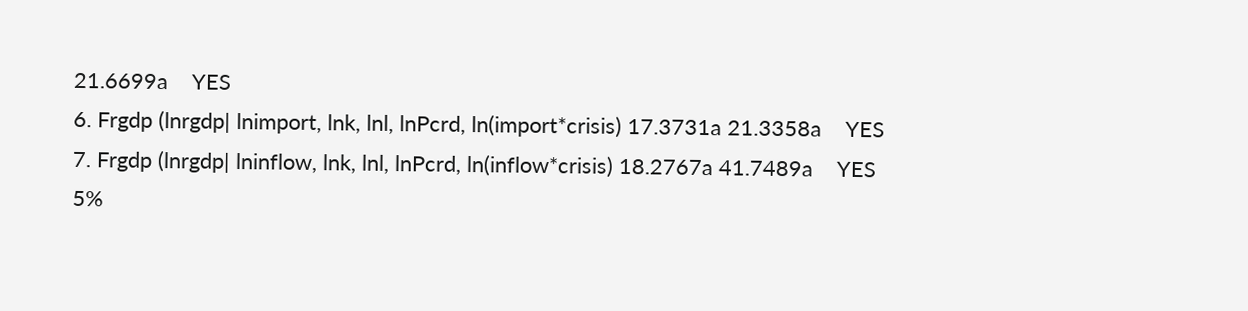21.6699a    YES
6. Frgdp (lnrgdp| lnimport, lnk, lnl, lnPcrd, ln(import*crisis) 17.3731a 21.3358a    YES
7. Frgdp (lnrgdp| lninflow, lnk, lnl, lnPcrd, ln(inflow*crisis) 18.2767a 41.7489a    YES
5%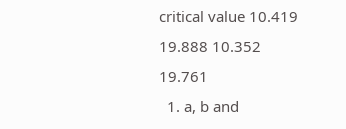critical value 10.419 19.888 10.352 19.761
  1. a, b and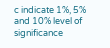c indicate 1%, 5% and 10% level of significance